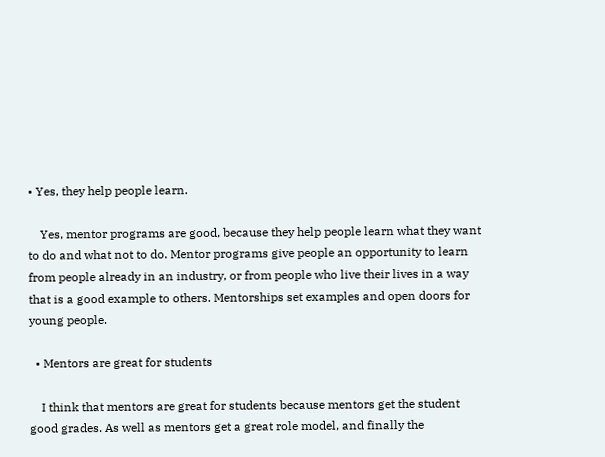• Yes, they help people learn.

    Yes, mentor programs are good, because they help people learn what they want to do and what not to do. Mentor programs give people an opportunity to learn from people already in an industry, or from people who live their lives in a way that is a good example to others. Mentorships set examples and open doors for young people.

  • Mentors are great for students

    I think that mentors are great for students because mentors get the student good grades. As well as mentors get a great role model, and finally the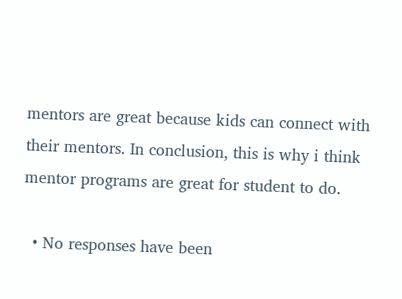mentors are great because kids can connect with their mentors. In conclusion, this is why i think mentor programs are great for student to do.

  • No responses have been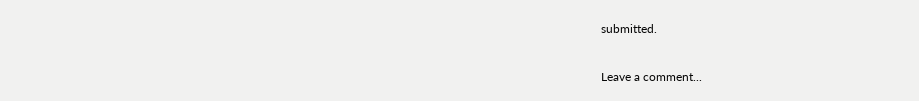submitted.

Leave a comment...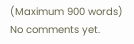(Maximum 900 words)
No comments yet.